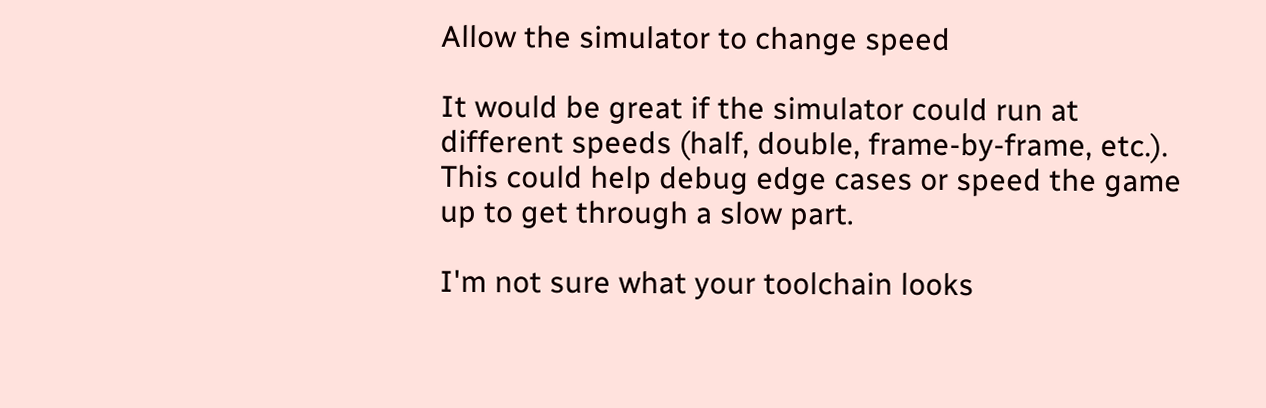Allow the simulator to change speed

It would be great if the simulator could run at different speeds (half, double, frame-by-frame, etc.). This could help debug edge cases or speed the game up to get through a slow part.

I'm not sure what your toolchain looks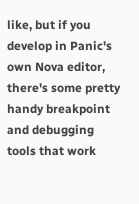like, but if you develop in Panic's own Nova editor, there's some pretty handy breakpoint and debugging tools that work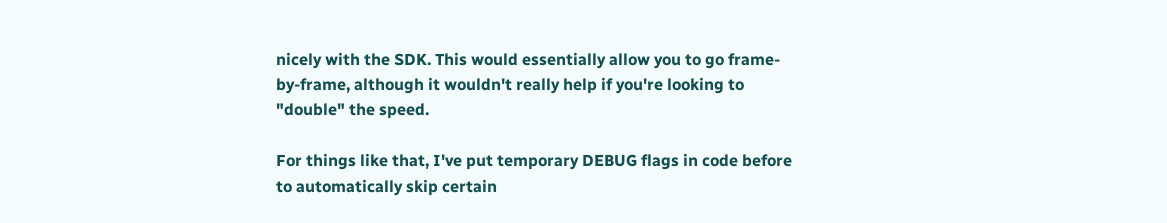nicely with the SDK. This would essentially allow you to go frame-by-frame, although it wouldn't really help if you're looking to "double" the speed.

For things like that, I've put temporary DEBUG flags in code before to automatically skip certain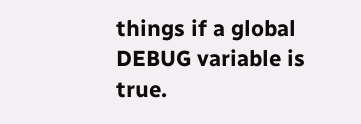things if a global DEBUG variable is true.